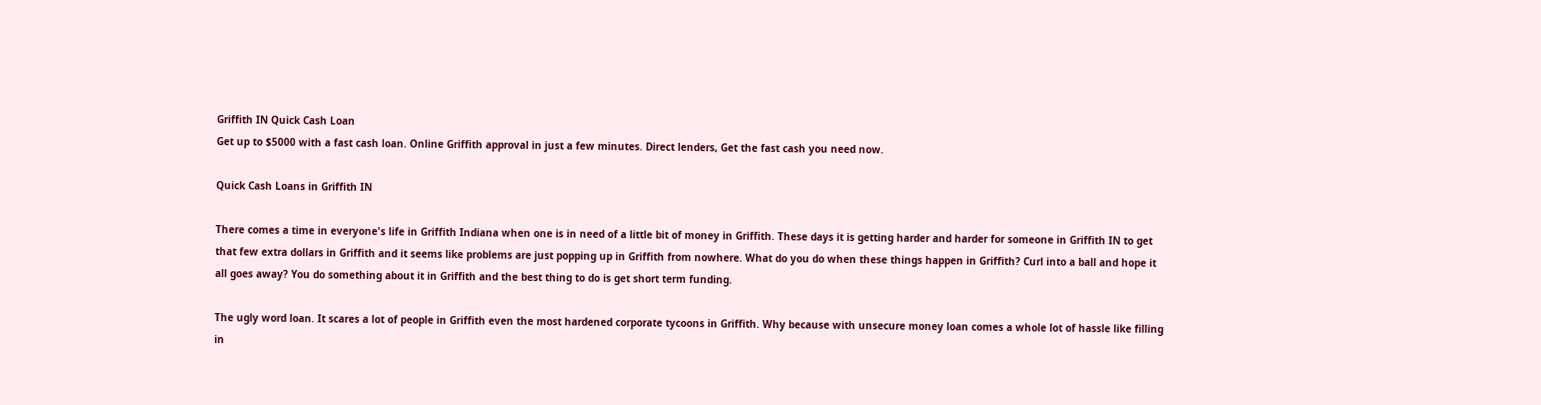Griffith IN Quick Cash Loan
Get up to $5000 with a fast cash loan. Online Griffith approval in just a few minutes. Direct lenders, Get the fast cash you need now.

Quick Cash Loans in Griffith IN

There comes a time in everyone's life in Griffith Indiana when one is in need of a little bit of money in Griffith. These days it is getting harder and harder for someone in Griffith IN to get that few extra dollars in Griffith and it seems like problems are just popping up in Griffith from nowhere. What do you do when these things happen in Griffith? Curl into a ball and hope it all goes away? You do something about it in Griffith and the best thing to do is get short term funding.

The ugly word loan. It scares a lot of people in Griffith even the most hardened corporate tycoons in Griffith. Why because with unsecure money loan comes a whole lot of hassle like filling in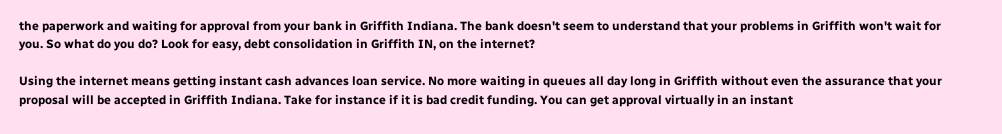the paperwork and waiting for approval from your bank in Griffith Indiana. The bank doesn't seem to understand that your problems in Griffith won't wait for you. So what do you do? Look for easy, debt consolidation in Griffith IN, on the internet?

Using the internet means getting instant cash advances loan service. No more waiting in queues all day long in Griffith without even the assurance that your proposal will be accepted in Griffith Indiana. Take for instance if it is bad credit funding. You can get approval virtually in an instant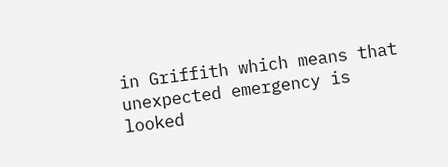in Griffith which means that unexpected emergency is looked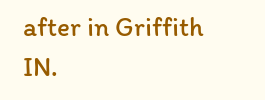after in Griffith IN.